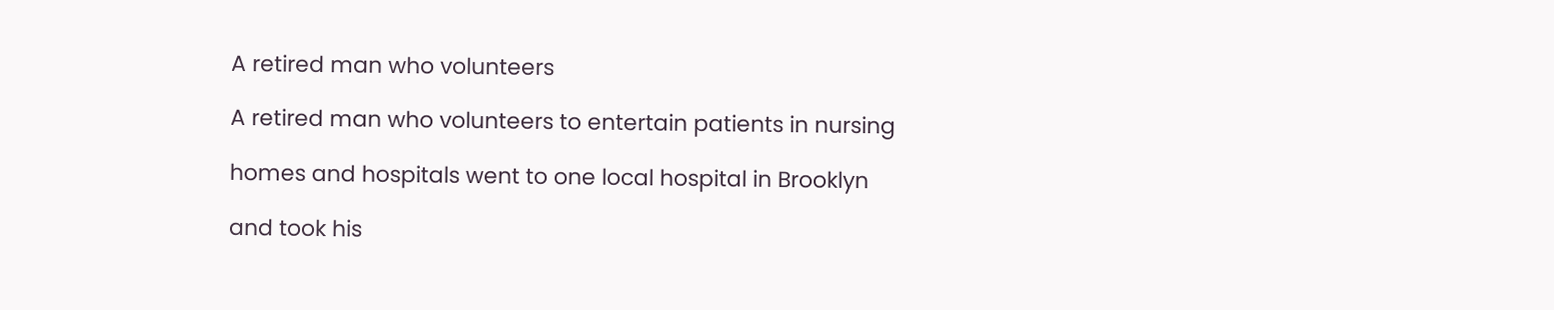A retired man who volunteers

A retired man who volunteers to entertain patients in nursing

homes and hospitals went to one local hospital in Brooklyn

and took his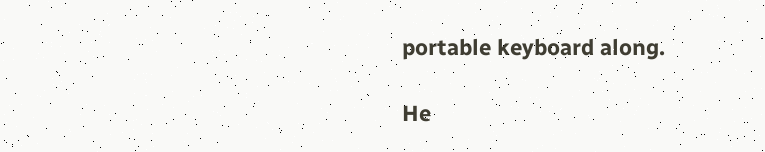portable keyboard along.

He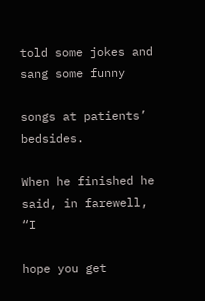told some jokes and sang some funny

songs at patients’ bedsides.

When he finished he said, in farewell, “I

hope you get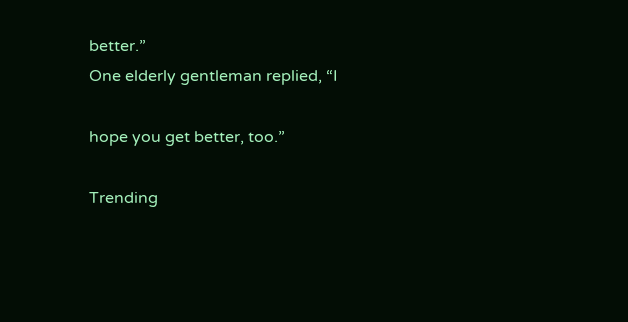better.”
One elderly gentleman replied, “I

hope you get better, too.”

Trending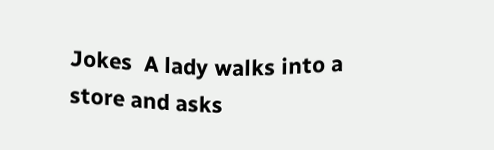Jokes  A lady walks into a store and asks